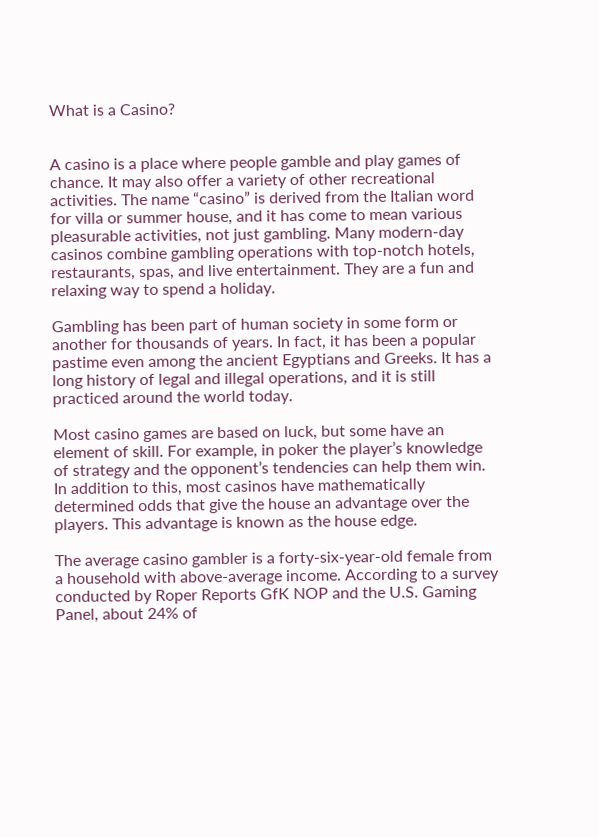What is a Casino?


A casino is a place where people gamble and play games of chance. It may also offer a variety of other recreational activities. The name “casino” is derived from the Italian word for villa or summer house, and it has come to mean various pleasurable activities, not just gambling. Many modern-day casinos combine gambling operations with top-notch hotels, restaurants, spas, and live entertainment. They are a fun and relaxing way to spend a holiday.

Gambling has been part of human society in some form or another for thousands of years. In fact, it has been a popular pastime even among the ancient Egyptians and Greeks. It has a long history of legal and illegal operations, and it is still practiced around the world today.

Most casino games are based on luck, but some have an element of skill. For example, in poker the player’s knowledge of strategy and the opponent’s tendencies can help them win. In addition to this, most casinos have mathematically determined odds that give the house an advantage over the players. This advantage is known as the house edge.

The average casino gambler is a forty-six-year-old female from a household with above-average income. According to a survey conducted by Roper Reports GfK NOP and the U.S. Gaming Panel, about 24% of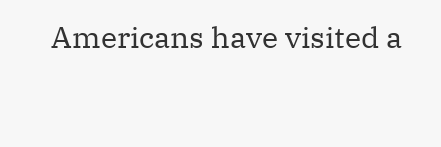Americans have visited a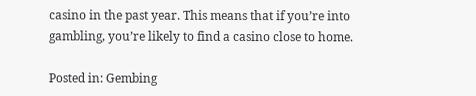casino in the past year. This means that if you’re into gambling, you’re likely to find a casino close to home.

Posted in: Gembing